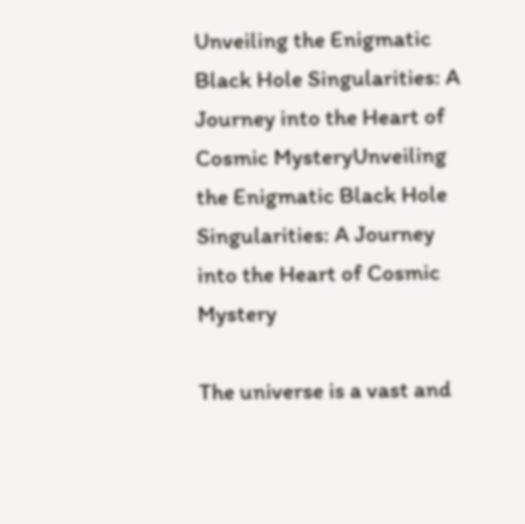Unveiling the Enigmatic Black Hole Singularities: A Journey into the Heart of Cosmic MysteryUnveiling the Enigmatic Black Hole Singularities: A Journey into the Heart of Cosmic Mystery

The universe is a vast and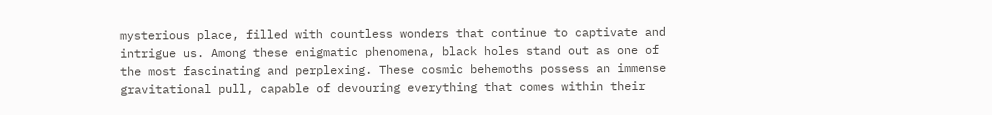mysterious place, filled with countless wonders that continue to captivate and intrigue us. Among these enigmatic phenomena, black holes stand out as one of the most fascinating and perplexing. These cosmic behemoths possess an immense gravitational pull, capable of devouring everything that comes within their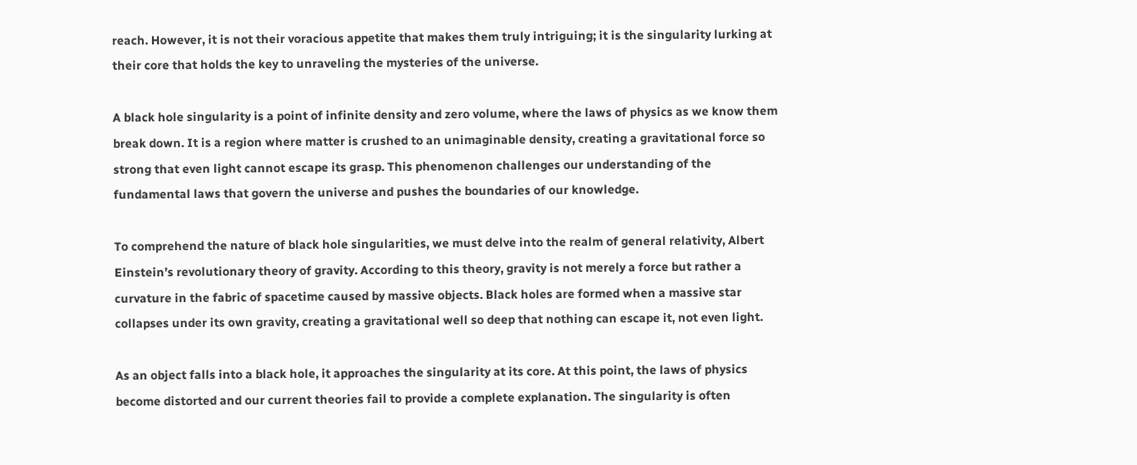reach. However, it is not their voracious appetite that makes them truly intriguing; it is the singularity lurking at their core that holds the key to unraveling the mysteries of the universe.

A black hole singularity is a point of infinite density and zero volume, where the laws of physics as we know them break down. It is a region where matter is crushed to an unimaginable density, creating a gravitational force so strong that even light cannot escape its grasp. This phenomenon challenges our understanding of the fundamental laws that govern the universe and pushes the boundaries of our knowledge.

To comprehend the nature of black hole singularities, we must delve into the realm of general relativity, Albert Einstein’s revolutionary theory of gravity. According to this theory, gravity is not merely a force but rather a curvature in the fabric of spacetime caused by massive objects. Black holes are formed when a massive star collapses under its own gravity, creating a gravitational well so deep that nothing can escape it, not even light.

As an object falls into a black hole, it approaches the singularity at its core. At this point, the laws of physics become distorted and our current theories fail to provide a complete explanation. The singularity is often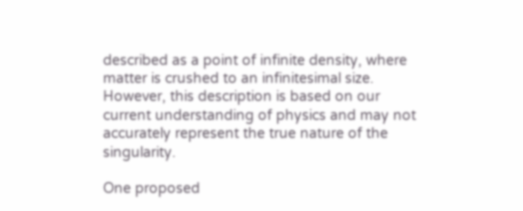described as a point of infinite density, where matter is crushed to an infinitesimal size. However, this description is based on our current understanding of physics and may not accurately represent the true nature of the singularity.

One proposed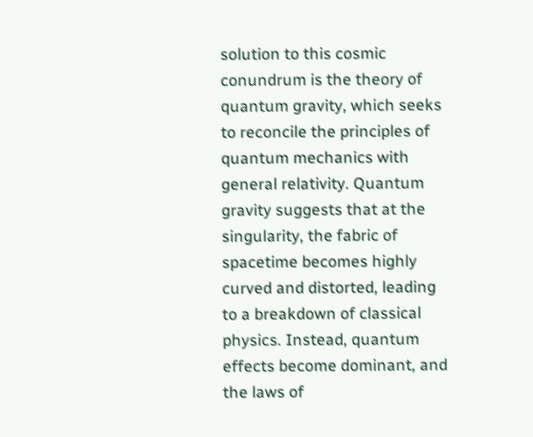solution to this cosmic conundrum is the theory of quantum gravity, which seeks to reconcile the principles of quantum mechanics with general relativity. Quantum gravity suggests that at the singularity, the fabric of spacetime becomes highly curved and distorted, leading to a breakdown of classical physics. Instead, quantum effects become dominant, and the laws of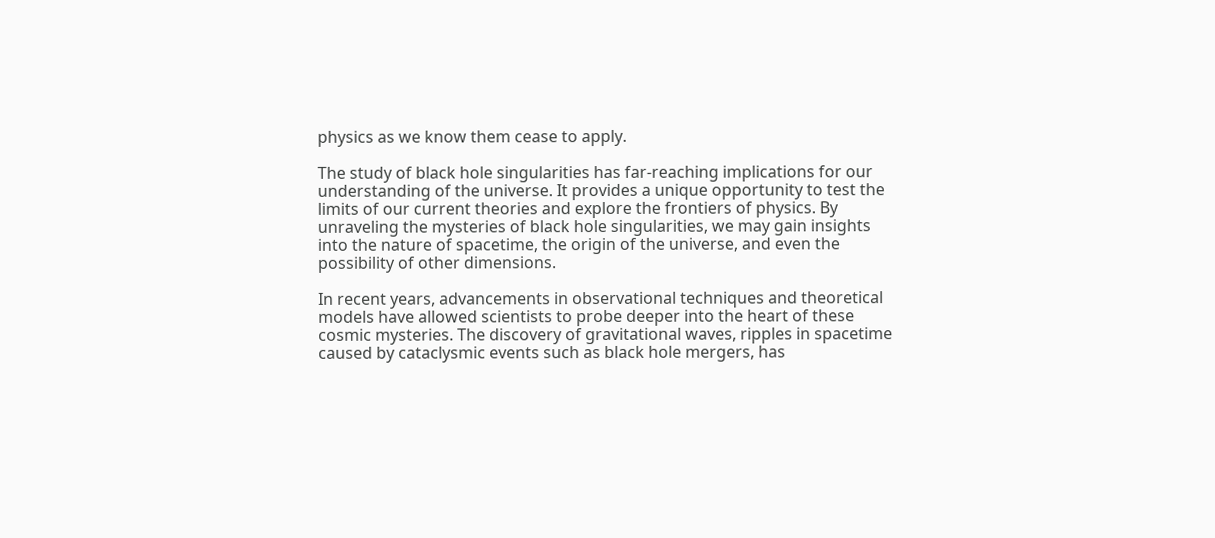physics as we know them cease to apply.

The study of black hole singularities has far-reaching implications for our understanding of the universe. It provides a unique opportunity to test the limits of our current theories and explore the frontiers of physics. By unraveling the mysteries of black hole singularities, we may gain insights into the nature of spacetime, the origin of the universe, and even the possibility of other dimensions.

In recent years, advancements in observational techniques and theoretical models have allowed scientists to probe deeper into the heart of these cosmic mysteries. The discovery of gravitational waves, ripples in spacetime caused by cataclysmic events such as black hole mergers, has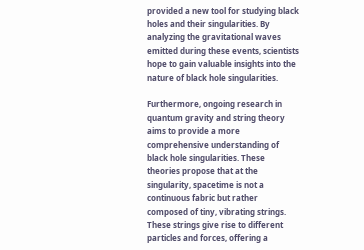provided a new tool for studying black holes and their singularities. By analyzing the gravitational waves emitted during these events, scientists hope to gain valuable insights into the nature of black hole singularities.

Furthermore, ongoing research in quantum gravity and string theory aims to provide a more comprehensive understanding of black hole singularities. These theories propose that at the singularity, spacetime is not a continuous fabric but rather composed of tiny, vibrating strings. These strings give rise to different particles and forces, offering a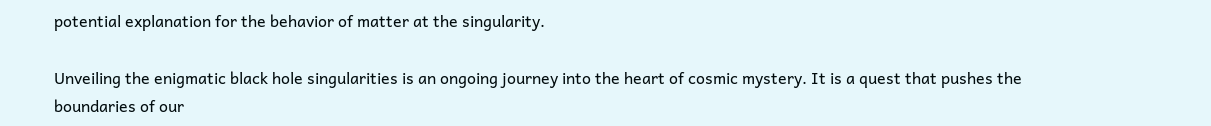potential explanation for the behavior of matter at the singularity.

Unveiling the enigmatic black hole singularities is an ongoing journey into the heart of cosmic mystery. It is a quest that pushes the boundaries of our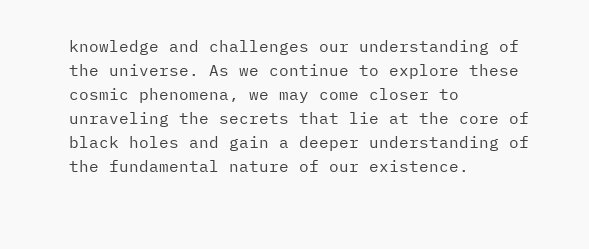knowledge and challenges our understanding of the universe. As we continue to explore these cosmic phenomena, we may come closer to unraveling the secrets that lie at the core of black holes and gain a deeper understanding of the fundamental nature of our existence.